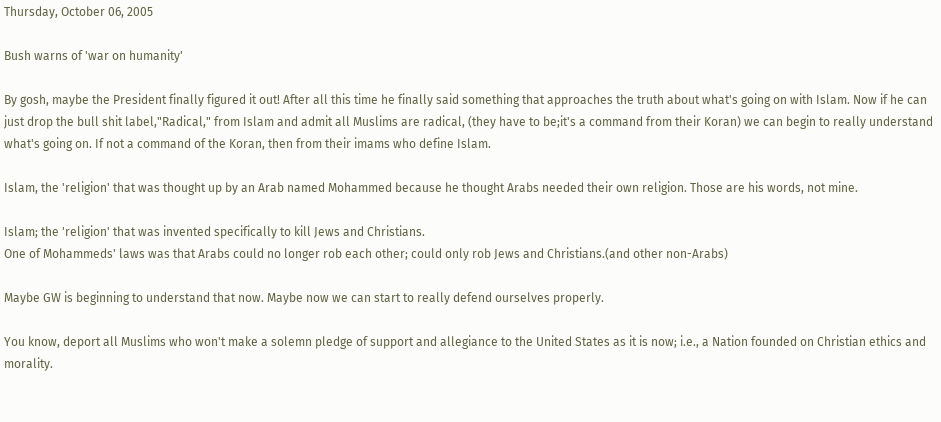Thursday, October 06, 2005

Bush warns of 'war on humanity'

By gosh, maybe the President finally figured it out! After all this time he finally said something that approaches the truth about what's going on with Islam. Now if he can just drop the bull shit label,"Radical," from Islam and admit all Muslims are radical, (they have to be;it's a command from their Koran) we can begin to really understand what's going on. If not a command of the Koran, then from their imams who define Islam.

Islam, the 'religion' that was thought up by an Arab named Mohammed because he thought Arabs needed their own religion. Those are his words, not mine.

Islam; the 'religion' that was invented specifically to kill Jews and Christians.
One of Mohammeds' laws was that Arabs could no longer rob each other; could only rob Jews and Christians.(and other non-Arabs)

Maybe GW is beginning to understand that now. Maybe now we can start to really defend ourselves properly.

You know, deport all Muslims who won't make a solemn pledge of support and allegiance to the United States as it is now; i.e., a Nation founded on Christian ethics and morality.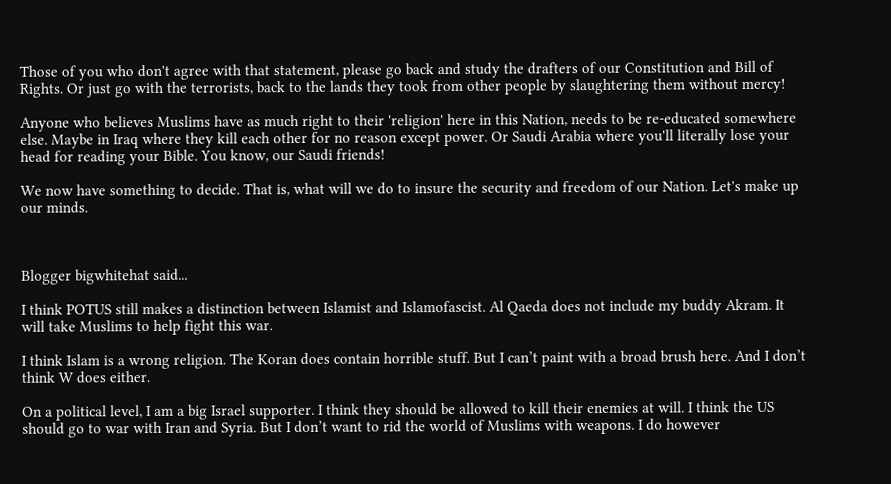Those of you who don't agree with that statement, please go back and study the drafters of our Constitution and Bill of Rights. Or just go with the terrorists, back to the lands they took from other people by slaughtering them without mercy!

Anyone who believes Muslims have as much right to their 'religion' here in this Nation, needs to be re-educated somewhere else. Maybe in Iraq where they kill each other for no reason except power. Or Saudi Arabia where you'll literally lose your head for reading your Bible. You know, our Saudi friends!

We now have something to decide. That is, what will we do to insure the security and freedom of our Nation. Let's make up our minds.



Blogger bigwhitehat said...

I think POTUS still makes a distinction between Islamist and Islamofascist. Al Qaeda does not include my buddy Akram. It will take Muslims to help fight this war.

I think Islam is a wrong religion. The Koran does contain horrible stuff. But I can’t paint with a broad brush here. And I don’t think W does either.

On a political level, I am a big Israel supporter. I think they should be allowed to kill their enemies at will. I think the US should go to war with Iran and Syria. But I don’t want to rid the world of Muslims with weapons. I do however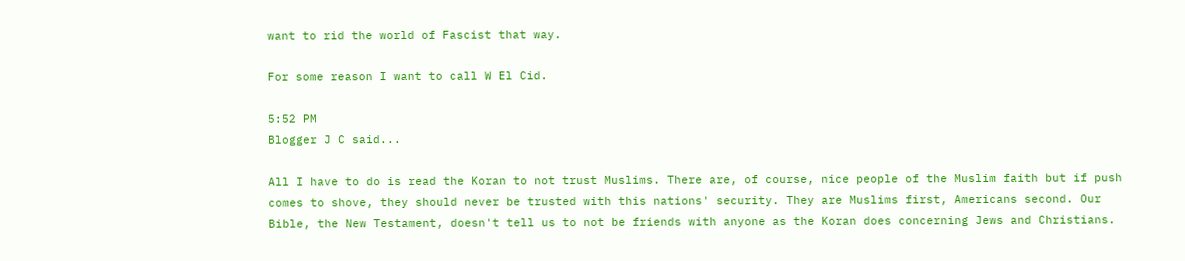want to rid the world of Fascist that way.

For some reason I want to call W El Cid.

5:52 PM
Blogger J C said...

All I have to do is read the Koran to not trust Muslims. There are, of course, nice people of the Muslim faith but if push comes to shove, they should never be trusted with this nations' security. They are Muslims first, Americans second. Our Bible, the New Testament, doesn't tell us to not be friends with anyone as the Koran does concerning Jews and Christians.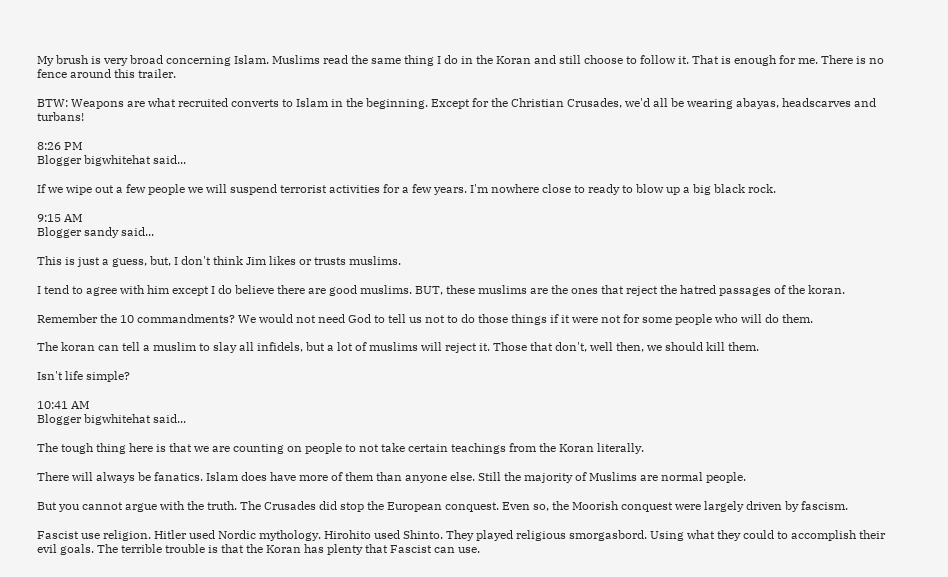My brush is very broad concerning Islam. Muslims read the same thing I do in the Koran and still choose to follow it. That is enough for me. There is no fence around this trailer.

BTW: Weapons are what recruited converts to Islam in the beginning. Except for the Christian Crusades, we'd all be wearing abayas, headscarves and turbans!

8:26 PM
Blogger bigwhitehat said...

If we wipe out a few people we will suspend terrorist activities for a few years. I'm nowhere close to ready to blow up a big black rock.

9:15 AM
Blogger sandy said...

This is just a guess, but, I don't think Jim likes or trusts muslims.

I tend to agree with him except I do believe there are good muslims. BUT, these muslims are the ones that reject the hatred passages of the koran.

Remember the 10 commandments? We would not need God to tell us not to do those things if it were not for some people who will do them.

The koran can tell a muslim to slay all infidels, but a lot of muslims will reject it. Those that don't, well then, we should kill them.

Isn't life simple?

10:41 AM
Blogger bigwhitehat said...

The tough thing here is that we are counting on people to not take certain teachings from the Koran literally.

There will always be fanatics. Islam does have more of them than anyone else. Still the majority of Muslims are normal people.

But you cannot argue with the truth. The Crusades did stop the European conquest. Even so, the Moorish conquest were largely driven by fascism.

Fascist use religion. Hitler used Nordic mythology. Hirohito used Shinto. They played religious smorgasbord. Using what they could to accomplish their evil goals. The terrible trouble is that the Koran has plenty that Fascist can use.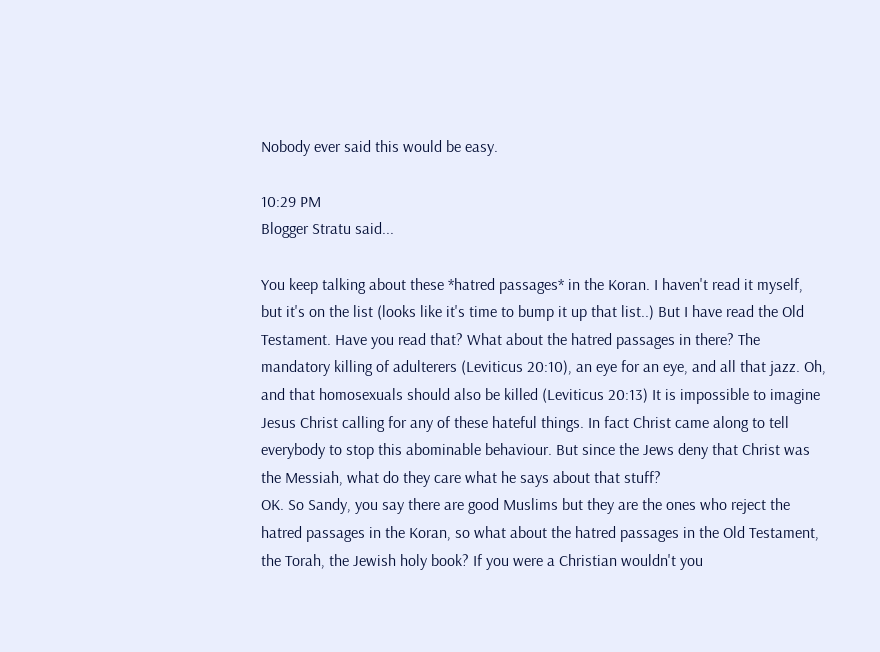Nobody ever said this would be easy.

10:29 PM
Blogger Stratu said...

You keep talking about these *hatred passages* in the Koran. I haven't read it myself, but it's on the list (looks like it's time to bump it up that list..) But I have read the Old Testament. Have you read that? What about the hatred passages in there? The mandatory killing of adulterers (Leviticus 20:10), an eye for an eye, and all that jazz. Oh, and that homosexuals should also be killed (Leviticus 20:13) It is impossible to imagine Jesus Christ calling for any of these hateful things. In fact Christ came along to tell everybody to stop this abominable behaviour. But since the Jews deny that Christ was the Messiah, what do they care what he says about that stuff?
OK. So Sandy, you say there are good Muslims but they are the ones who reject the hatred passages in the Koran, so what about the hatred passages in the Old Testament, the Torah, the Jewish holy book? If you were a Christian wouldn't you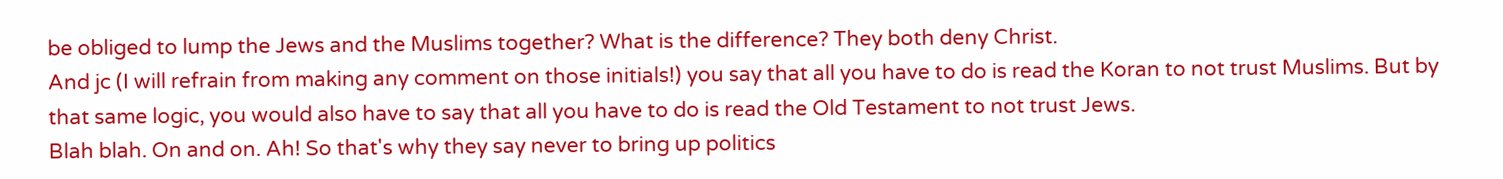be obliged to lump the Jews and the Muslims together? What is the difference? They both deny Christ.
And jc (I will refrain from making any comment on those initials!) you say that all you have to do is read the Koran to not trust Muslims. But by that same logic, you would also have to say that all you have to do is read the Old Testament to not trust Jews.
Blah blah. On and on. Ah! So that's why they say never to bring up politics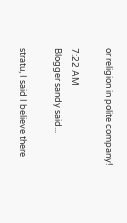or religion in polite company!

7:22 AM
Blogger sandy said...

stratu, I said I believe there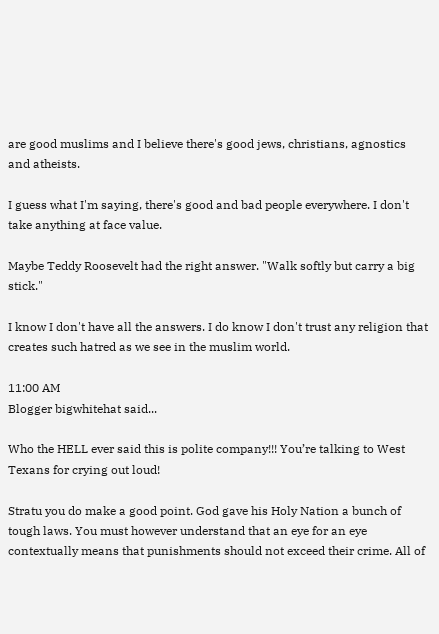are good muslims and I believe there's good jews, christians, agnostics and atheists.

I guess what I'm saying, there's good and bad people everywhere. I don't take anything at face value.

Maybe Teddy Roosevelt had the right answer. "Walk softly but carry a big stick."

I know I don't have all the answers. I do know I don't trust any religion that creates such hatred as we see in the muslim world.

11:00 AM
Blogger bigwhitehat said...

Who the HELL ever said this is polite company!!! You’re talking to West Texans for crying out loud!

Stratu you do make a good point. God gave his Holy Nation a bunch of tough laws. You must however understand that an eye for an eye contextually means that punishments should not exceed their crime. All of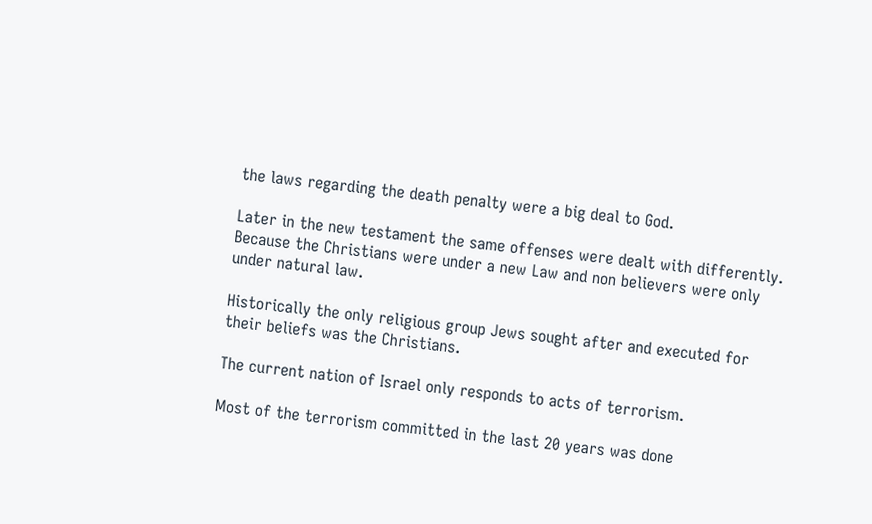the laws regarding the death penalty were a big deal to God.

Later in the new testament the same offenses were dealt with differently. Because the Christians were under a new Law and non believers were only under natural law.

Historically the only religious group Jews sought after and executed for their beliefs was the Christians.

The current nation of Israel only responds to acts of terrorism.

Most of the terrorism committed in the last 20 years was done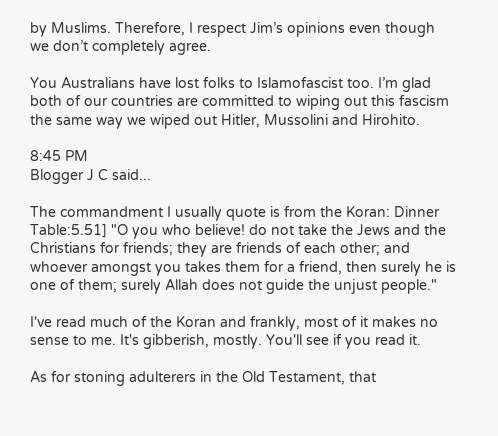by Muslims. Therefore, I respect Jim’s opinions even though we don’t completely agree.

You Australians have lost folks to Islamofascist too. I’m glad both of our countries are committed to wiping out this fascism the same way we wiped out Hitler, Mussolini and Hirohito.

8:45 PM
Blogger J C said...

The commandment I usually quote is from the Koran: Dinner Table:5.51] "O you who believe! do not take the Jews and the Christians for friends; they are friends of each other; and whoever amongst you takes them for a friend, then surely he is one of them; surely Allah does not guide the unjust people."

I've read much of the Koran and frankly, most of it makes no sense to me. It's gibberish, mostly. You'll see if you read it.

As for stoning adulterers in the Old Testament, that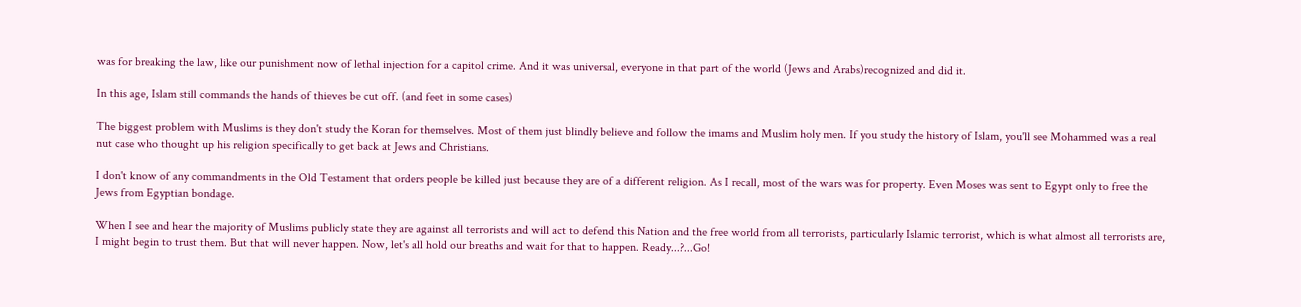was for breaking the law, like our punishment now of lethal injection for a capitol crime. And it was universal, everyone in that part of the world (Jews and Arabs)recognized and did it.

In this age, Islam still commands the hands of thieves be cut off. (and feet in some cases)

The biggest problem with Muslims is they don't study the Koran for themselves. Most of them just blindly believe and follow the imams and Muslim holy men. If you study the history of Islam, you'll see Mohammed was a real nut case who thought up his religion specifically to get back at Jews and Christians.

I don't know of any commandments in the Old Testament that orders people be killed just because they are of a different religion. As I recall, most of the wars was for property. Even Moses was sent to Egypt only to free the Jews from Egyptian bondage.

When I see and hear the majority of Muslims publicly state they are against all terrorists and will act to defend this Nation and the free world from all terrorists, particularly Islamic terrorist, which is what almost all terrorists are, I might begin to trust them. But that will never happen. Now, let's all hold our breaths and wait for that to happen. Ready...?...Go!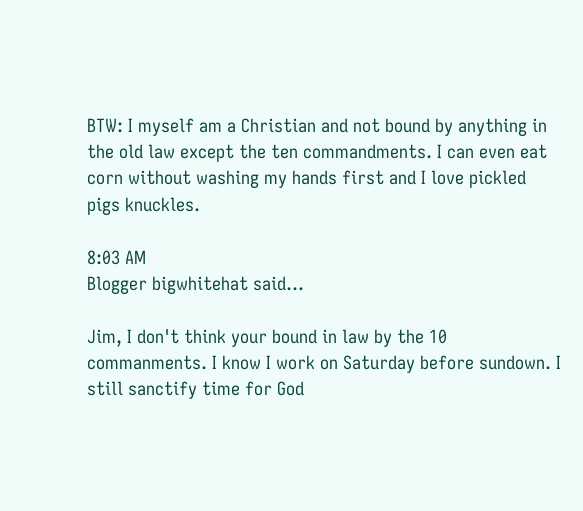BTW: I myself am a Christian and not bound by anything in the old law except the ten commandments. I can even eat corn without washing my hands first and I love pickled pigs knuckles.

8:03 AM
Blogger bigwhitehat said...

Jim, I don't think your bound in law by the 10 commanments. I know I work on Saturday before sundown. I still sanctify time for God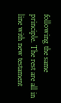following the same principle. The rest are all in line with new testament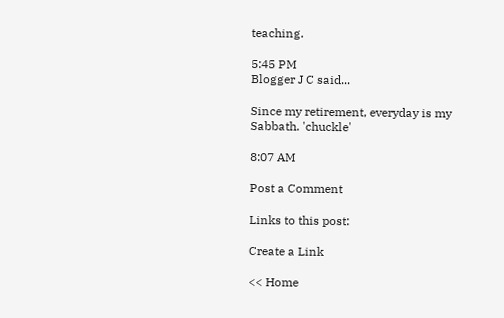teaching.

5:45 PM
Blogger J C said...

Since my retirement, everyday is my Sabbath. 'chuckle'

8:07 AM

Post a Comment

Links to this post:

Create a Link

<< Home